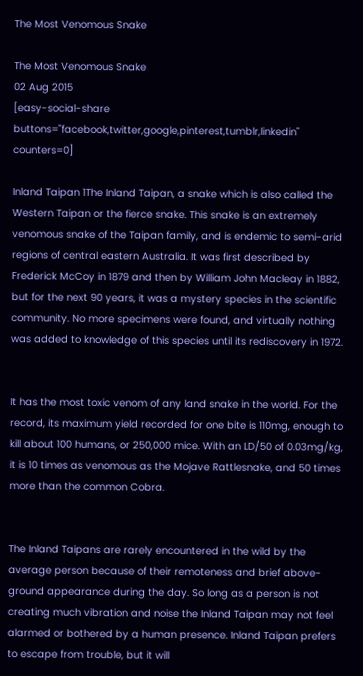The Most Venomous Snake

The Most Venomous Snake
02 Aug 2015
[easy-social-share buttons="facebook,twitter,google,pinterest,tumblr,linkedin" counters=0]

Inland Taipan 1The Inland Taipan, a snake which is also called the Western Taipan or the fierce snake. This snake is an extremely venomous snake of the Taipan family, and is endemic to semi-arid regions of central eastern Australia. It was first described by Frederick McCoy in 1879 and then by William John Macleay in 1882, but for the next 90 years, it was a mystery species in the scientific community. No more specimens were found, and virtually nothing was added to knowledge of this species until its rediscovery in 1972.


It has the most toxic venom of any land snake in the world. For the record, its maximum yield recorded for one bite is 110mg, enough to kill about 100 humans, or 250,000 mice. With an LD/50 of 0.03mg/kg, it is 10 times as venomous as the Mojave Rattlesnake, and 50 times more than the common Cobra.


The Inland Taipans are rarely encountered in the wild by the average person because of their remoteness and brief above-ground appearance during the day. So long as a person is not creating much vibration and noise the Inland Taipan may not feel alarmed or bothered by a human presence. Inland Taipan prefers to escape from trouble, but it will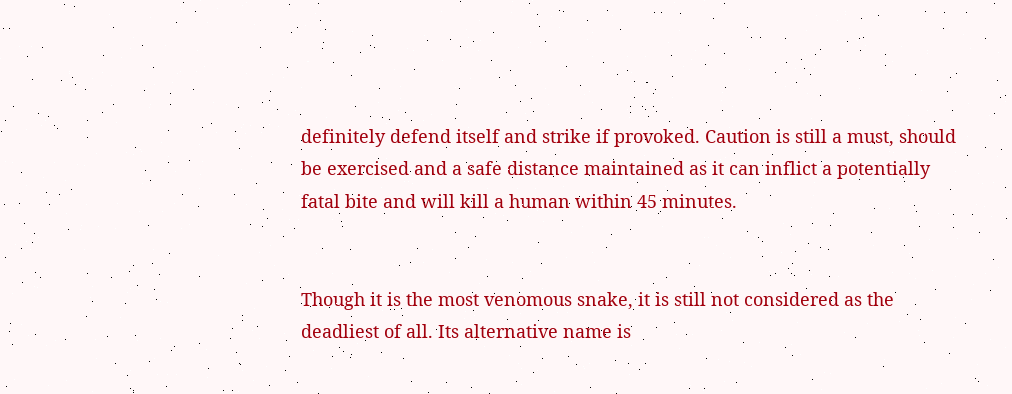definitely defend itself and strike if provoked. Caution is still a must, should be exercised and a safe distance maintained as it can inflict a potentially fatal bite and will kill a human within 45 minutes.


Though it is the most venomous snake, it is still not considered as the deadliest of all. Its alternative name is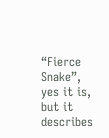“Fierce Snake”, yes it is, but it describes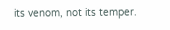its venom, not its temper.